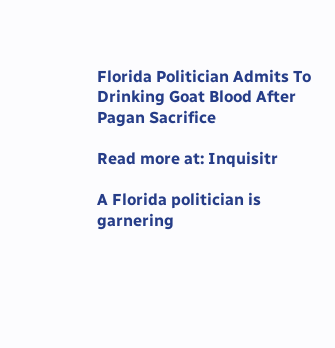Florida Politician Admits To Drinking Goat Blood After Pagan Sacrifice

Read more at: Inquisitr

A Florida politician is garnering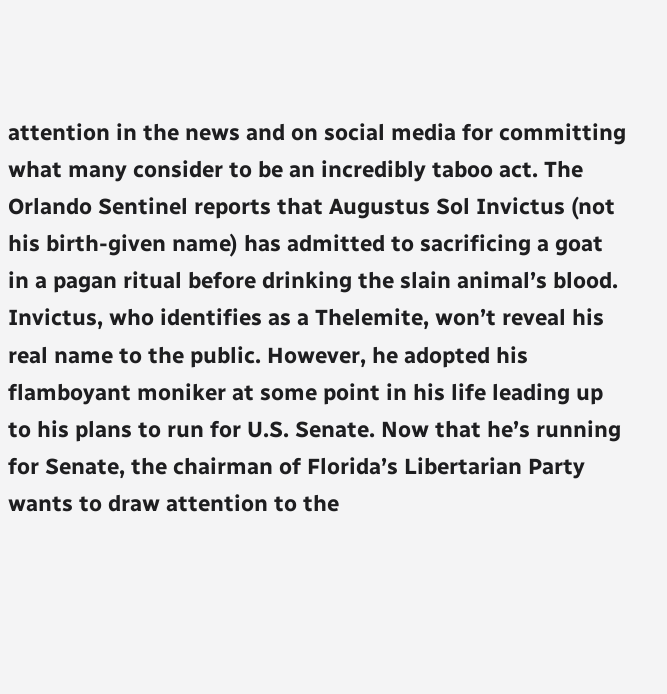attention in the news and on social media for committing what many consider to be an incredibly taboo act. The Orlando Sentinel reports that Augustus Sol Invictus (not his birth-given name) has admitted to sacrificing a goat in a pagan ritual before drinking the slain animal’s blood. Invictus, who identifies as a Thelemite, won’t reveal his real name to the public. However, he adopted his flamboyant moniker at some point in his life leading up to his plans to run for U.S. Senate. Now that he’s running for Senate, the chairman of Florida’s Libertarian Party wants to draw attention to the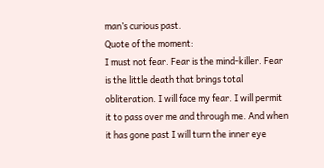man’s curious past.
Quote of the moment:
I must not fear. Fear is the mind-killer. Fear is the little death that brings total obliteration. I will face my fear. I will permit it to pass over me and through me. And when it has gone past I will turn the inner eye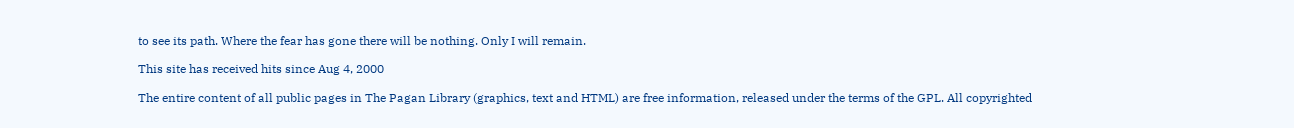to see its path. Where the fear has gone there will be nothing. Only I will remain.

This site has received hits since Aug 4, 2000

The entire content of all public pages in The Pagan Library (graphics, text and HTML) are free information, released under the terms of the GPL. All copyrighted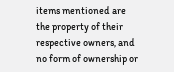items mentioned are the property of their respective owners, and no form of ownership or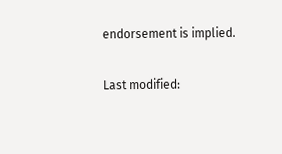endorsement is implied.

Last modified: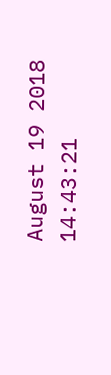August 19 2018 14:43:21